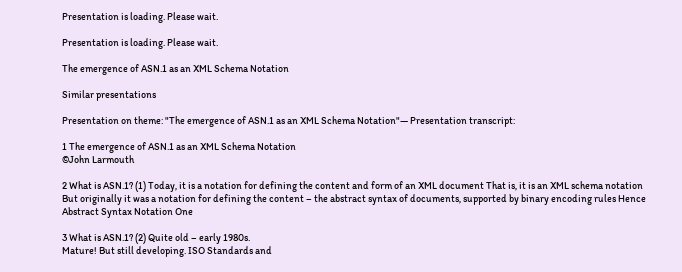Presentation is loading. Please wait.

Presentation is loading. Please wait.

The emergence of ASN.1 as an XML Schema Notation

Similar presentations

Presentation on theme: "The emergence of ASN.1 as an XML Schema Notation"— Presentation transcript:

1 The emergence of ASN.1 as an XML Schema Notation
©John Larmouth

2 What is ASN.1? (1) Today, it is a notation for defining the content and form of an XML document That is, it is an XML schema notation But originally it was a notation for defining the content – the abstract syntax of documents, supported by binary encoding rules Hence Abstract Syntax Notation One

3 What is ASN.1? (2) Quite old – early 1980s.
Mature! But still developing. ISO Standards and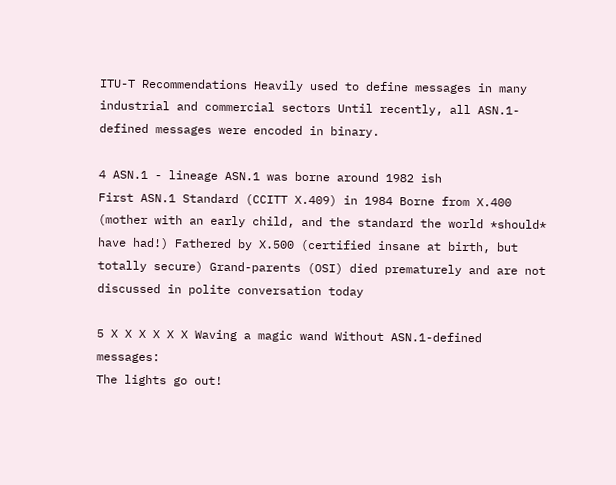ITU-T Recommendations Heavily used to define messages in many industrial and commercial sectors Until recently, all ASN.1-defined messages were encoded in binary.

4 ASN.1 - lineage ASN.1 was borne around 1982 ish
First ASN.1 Standard (CCITT X.409) in 1984 Borne from X.400 (mother with an early child, and the standard the world *should* have had!) Fathered by X.500 (certified insane at birth, but totally secure) Grand-parents (OSI) died prematurely and are not discussed in polite conversation today

5 X X X X X X Waving a magic wand Without ASN.1-defined messages:
The lights go out!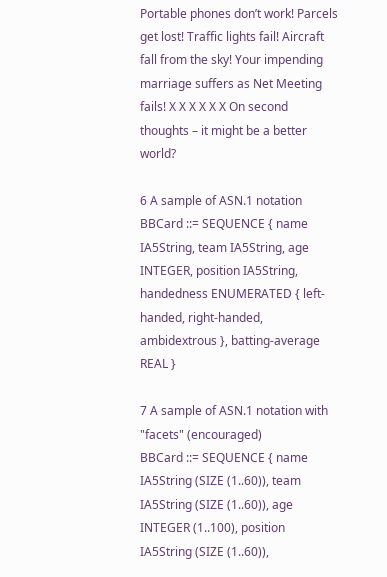Portable phones don’t work! Parcels get lost! Traffic lights fail! Aircraft fall from the sky! Your impending marriage suffers as Net Meeting fails! X X X X X X On second thoughts – it might be a better world?

6 A sample of ASN.1 notation
BBCard ::= SEQUENCE { name IA5String, team IA5String, age INTEGER, position IA5String, handedness ENUMERATED { left-handed, right-handed, ambidextrous }, batting-average REAL }

7 A sample of ASN.1 notation with "facets" (encouraged)
BBCard ::= SEQUENCE { name IA5String (SIZE (1..60)), team IA5String (SIZE (1..60)), age INTEGER (1..100), position IA5String (SIZE (1..60)),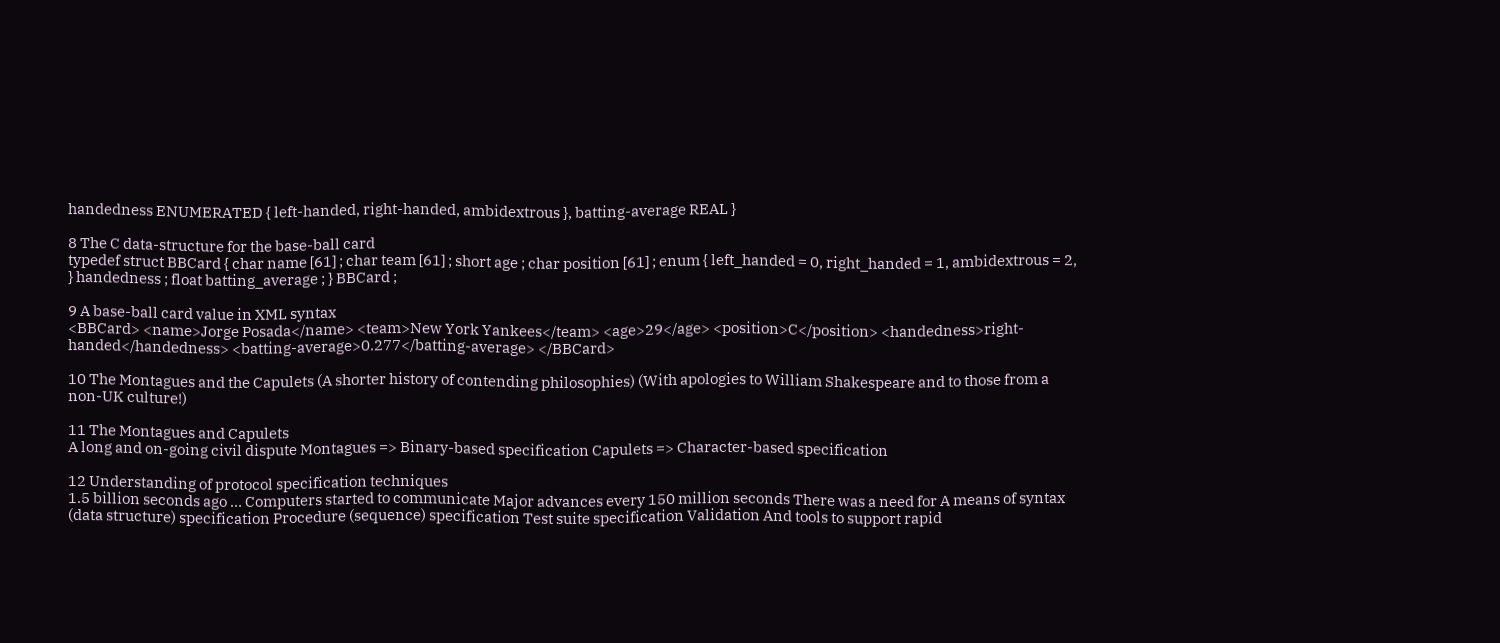handedness ENUMERATED { left-handed, right-handed, ambidextrous }, batting-average REAL }

8 The C data-structure for the base-ball card
typedef struct BBCard { char name [61] ; char team [61] ; short age ; char position [61] ; enum { left_handed = 0, right_handed = 1, ambidextrous = 2, } handedness ; float batting_average ; } BBCard ;

9 A base-ball card value in XML syntax
<BBCard> <name>Jorge Posada</name> <team>New York Yankees</team> <age>29</age> <position>C</position> <handedness>right-handed</handedness> <batting-average>0.277</batting-average> </BBCard>

10 The Montagues and the Capulets (A shorter history of contending philosophies) (With apologies to William Shakespeare and to those from a non-UK culture!)

11 The Montagues and Capulets
A long and on-going civil dispute Montagues => Binary-based specification Capulets => Character-based specification

12 Understanding of protocol specification techniques
1.5 billion seconds ago … Computers started to communicate Major advances every 150 million seconds There was a need for A means of syntax (data structure) specification Procedure (sequence) specification Test suite specification Validation And tools to support rapid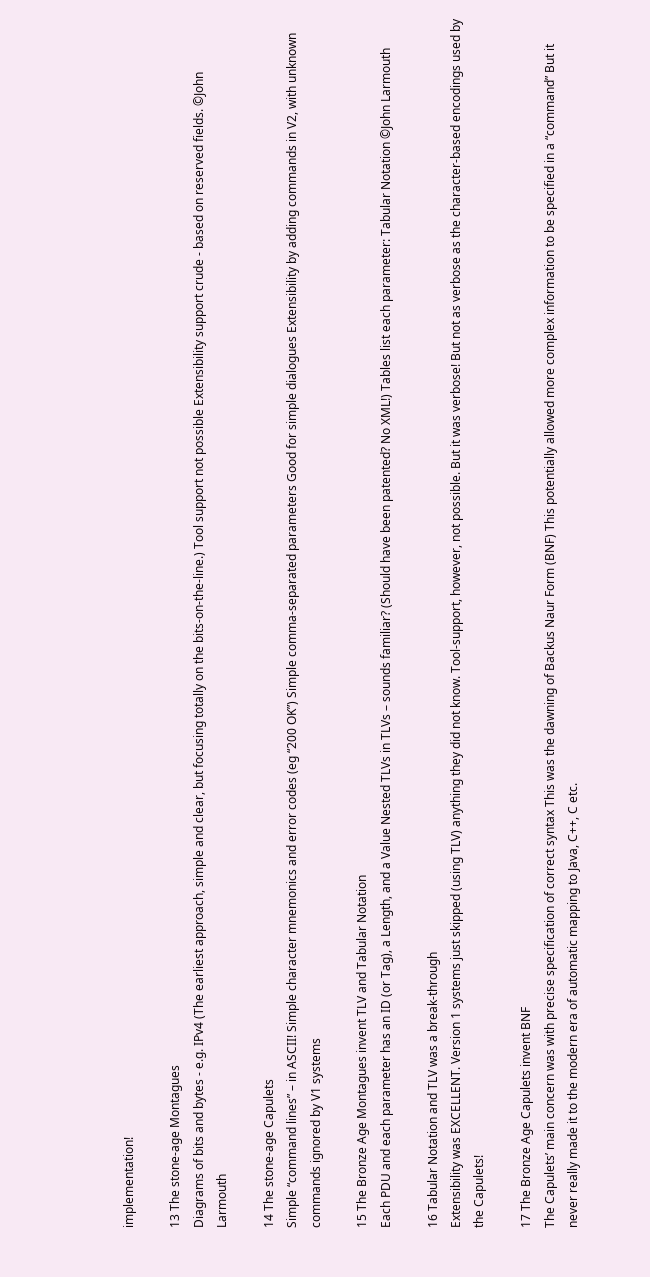implementation!

13 The stone-age Montagues
Diagrams of bits and bytes - e.g. IPv4 (The earliest approach, simple and clear, but focusing totally on the bits-on-the-line.) Tool support not possible Extensibility support crude - based on reserved fields. ©John Larmouth

14 The stone-age Capulets
Simple “command lines” – in ASCII! Simple character mnemonics and error codes (eg “200 OK”) Simple comma-separated parameters Good for simple dialogues Extensibility by adding commands in V2, with unknown commands ignored by V1 systems

15 The Bronze Age Montagues invent TLV and Tabular Notation
Each PDU and each parameter has an ID (or Tag), a Length, and a Value Nested TLVs in TLVs – sounds familiar? (Should have been patented? No XML!) Tables list each parameter: Tabular Notation ©John Larmouth

16 Tabular Notation and TLV was a break-through
Extensibility was EXCELLENT. Version 1 systems just skipped (using TLV) anything they did not know. Tool-support, however, not possible. But it was verbose! But not as verbose as the character-based encodings used by the Capulets!

17 The Bronze Age Capulets invent BNF
The Capulets’ main concern was with precise specification of correct syntax This was the dawning of Backus Naur Form (BNF) This potentially allowed more complex information to be specified in a “command” But it never really made it to the modern era of automatic mapping to Java, C++, C etc.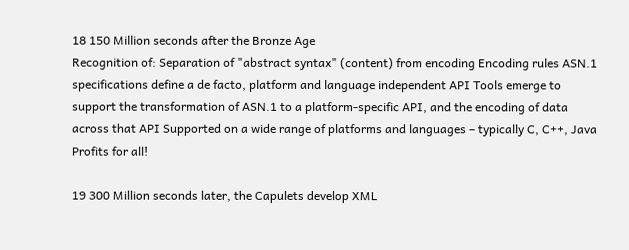18 150 Million seconds after the Bronze Age
Recognition of: Separation of "abstract syntax" (content) from encoding Encoding rules ASN.1 specifications define a de facto, platform and language independent API Tools emerge to support the transformation of ASN.1 to a platform-specific API, and the encoding of data across that API Supported on a wide range of platforms and languages – typically C, C++, Java Profits for all!

19 300 Million seconds later, the Capulets develop XML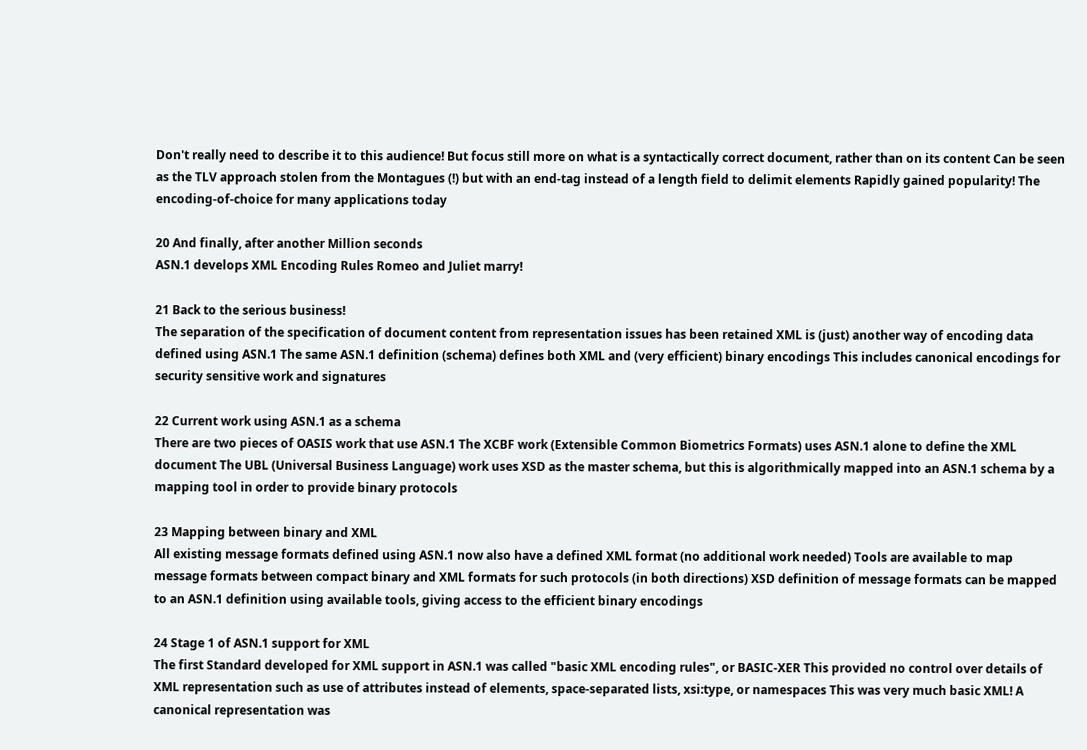Don't really need to describe it to this audience! But focus still more on what is a syntactically correct document, rather than on its content Can be seen as the TLV approach stolen from the Montagues (!) but with an end-tag instead of a length field to delimit elements Rapidly gained popularity! The encoding-of-choice for many applications today

20 And finally, after another Million seconds
ASN.1 develops XML Encoding Rules Romeo and Juliet marry!

21 Back to the serious business!
The separation of the specification of document content from representation issues has been retained XML is (just) another way of encoding data defined using ASN.1 The same ASN.1 definition (schema) defines both XML and (very efficient) binary encodings This includes canonical encodings for security sensitive work and signatures

22 Current work using ASN.1 as a schema
There are two pieces of OASIS work that use ASN.1 The XCBF work (Extensible Common Biometrics Formats) uses ASN.1 alone to define the XML document The UBL (Universal Business Language) work uses XSD as the master schema, but this is algorithmically mapped into an ASN.1 schema by a mapping tool in order to provide binary protocols

23 Mapping between binary and XML
All existing message formats defined using ASN.1 now also have a defined XML format (no additional work needed) Tools are available to map message formats between compact binary and XML formats for such protocols (in both directions) XSD definition of message formats can be mapped to an ASN.1 definition using available tools, giving access to the efficient binary encodings

24 Stage 1 of ASN.1 support for XML
The first Standard developed for XML support in ASN.1 was called "basic XML encoding rules", or BASIC-XER This provided no control over details of XML representation such as use of attributes instead of elements, space-separated lists, xsi:type, or namespaces This was very much basic XML! A canonical representation was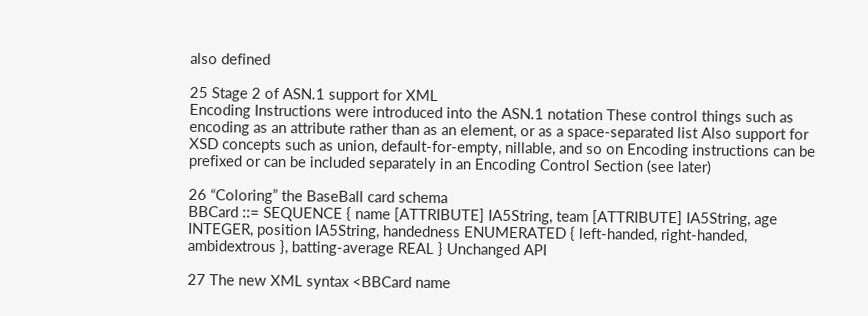also defined

25 Stage 2 of ASN.1 support for XML
Encoding Instructions were introduced into the ASN.1 notation These control things such as encoding as an attribute rather than as an element, or as a space-separated list Also support for XSD concepts such as union, default-for-empty, nillable, and so on Encoding instructions can be prefixed or can be included separately in an Encoding Control Section (see later)

26 “Coloring” the BaseBall card schema
BBCard ::= SEQUENCE { name [ATTRIBUTE] IA5String, team [ATTRIBUTE] IA5String, age INTEGER, position IA5String, handedness ENUMERATED { left-handed, right-handed, ambidextrous }, batting-average REAL } Unchanged API

27 The new XML syntax <BBCard name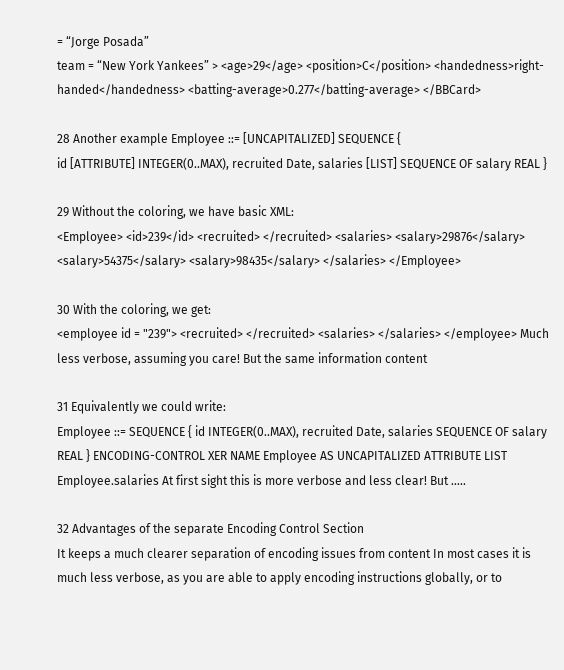= “Jorge Posada”
team = “New York Yankees” > <age>29</age> <position>C</position> <handedness>right-handed</handedness> <batting-average>0.277</batting-average> </BBCard>

28 Another example Employee ::= [UNCAPITALIZED] SEQUENCE {
id [ATTRIBUTE] INTEGER(0..MAX), recruited Date, salaries [LIST] SEQUENCE OF salary REAL }

29 Without the coloring, we have basic XML:
<Employee> <id>239</id> <recruited> </recruited> <salaries> <salary>29876</salary> <salary>54375</salary> <salary>98435</salary> </salaries> </Employee>

30 With the coloring, we get:
<employee id = "239"> <recruited> </recruited> <salaries> </salaries> </employee> Much less verbose, assuming you care! But the same information content

31 Equivalently we could write:
Employee ::= SEQUENCE { id INTEGER(0..MAX), recruited Date, salaries SEQUENCE OF salary REAL } ENCODING-CONTROL XER NAME Employee AS UNCAPITALIZED ATTRIBUTE LIST Employee.salaries At first sight this is more verbose and less clear! But …..

32 Advantages of the separate Encoding Control Section
It keeps a much clearer separation of encoding issues from content In most cases it is much less verbose, as you are able to apply encoding instructions globally, or to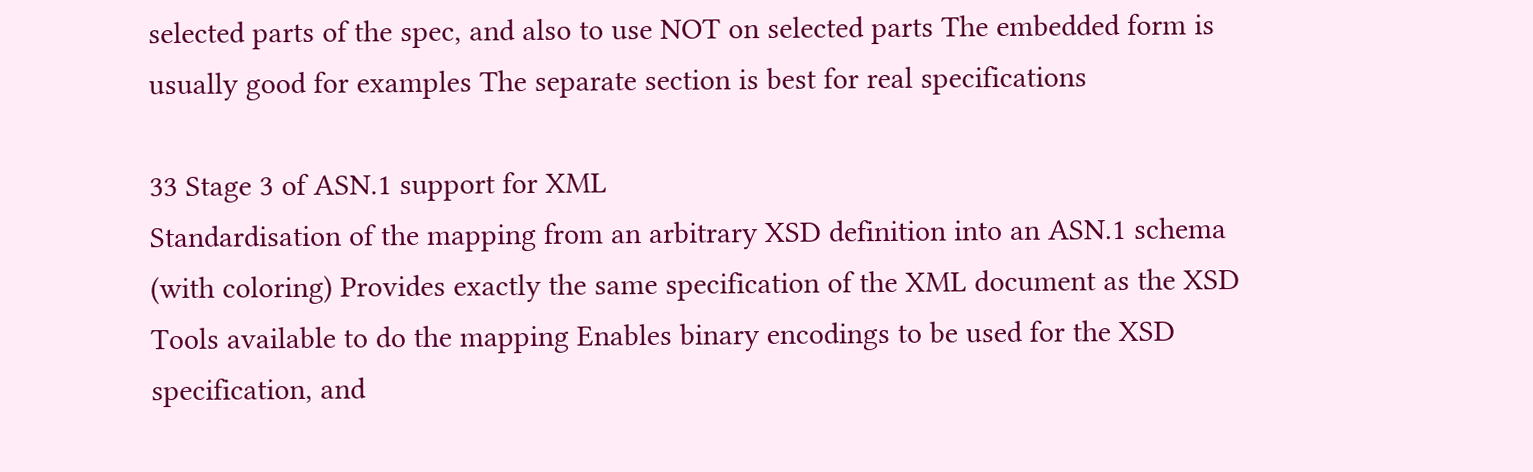selected parts of the spec, and also to use NOT on selected parts The embedded form is usually good for examples The separate section is best for real specifications

33 Stage 3 of ASN.1 support for XML
Standardisation of the mapping from an arbitrary XSD definition into an ASN.1 schema (with coloring) Provides exactly the same specification of the XML document as the XSD Tools available to do the mapping Enables binary encodings to be used for the XSD specification, and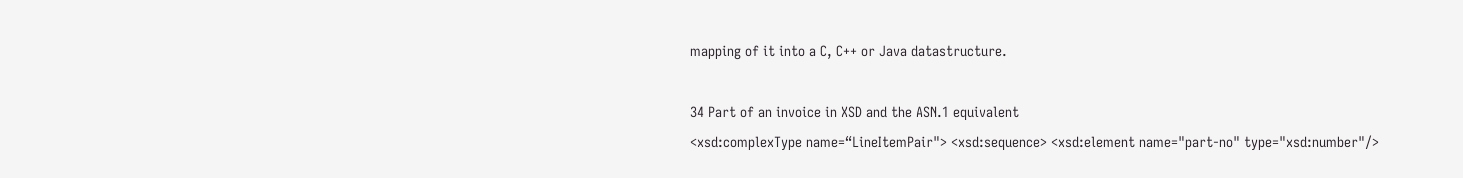mapping of it into a C, C++ or Java datastructure.

34 Part of an invoice in XSD and the ASN.1 equivalent
<xsd:complexType name=“LineItemPair"> <xsd:sequence> <xsd:element name="part-no" type="xsd:number"/>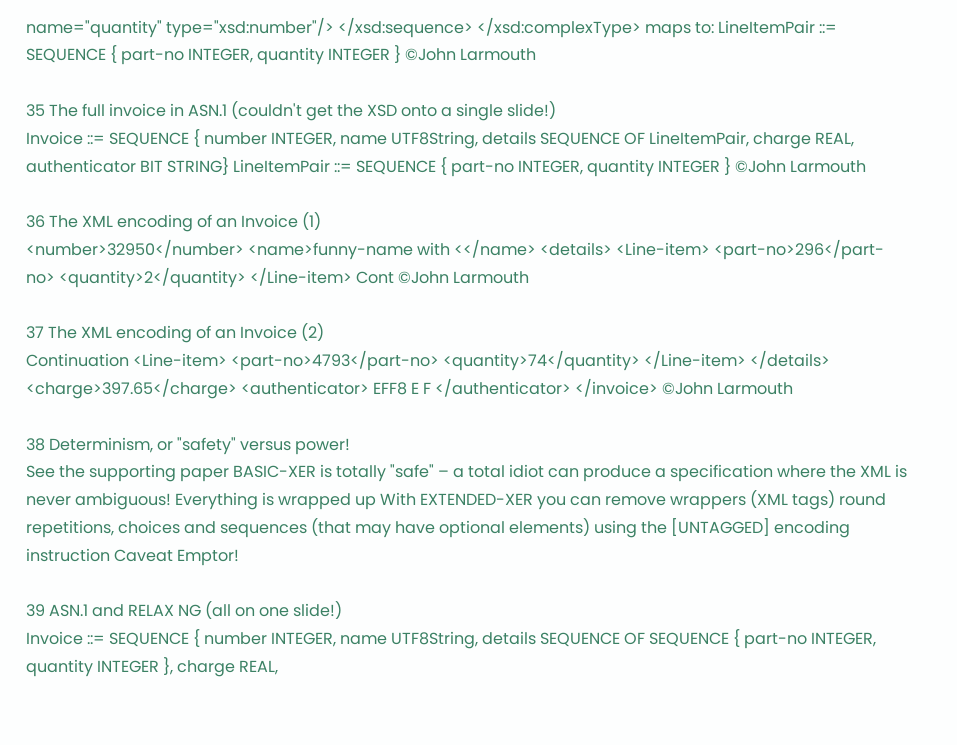name="quantity" type="xsd:number"/> </xsd:sequence> </xsd:complexType> maps to: LineItemPair ::= SEQUENCE { part-no INTEGER, quantity INTEGER } ©John Larmouth

35 The full invoice in ASN.1 (couldn't get the XSD onto a single slide!)
Invoice ::= SEQUENCE { number INTEGER, name UTF8String, details SEQUENCE OF LineItemPair, charge REAL, authenticator BIT STRING} LineItemPair ::= SEQUENCE { part-no INTEGER, quantity INTEGER } ©John Larmouth

36 The XML encoding of an Invoice (1)
<number>32950</number> <name>funny-name with <</name> <details> <Line-item> <part-no>296</part-no> <quantity>2</quantity> </Line-item> Cont ©John Larmouth

37 The XML encoding of an Invoice (2)
Continuation <Line-item> <part-no>4793</part-no> <quantity>74</quantity> </Line-item> </details> <charge>397.65</charge> <authenticator> EFF8 E F </authenticator> </invoice> ©John Larmouth

38 Determinism, or "safety" versus power!
See the supporting paper BASIC-XER is totally "safe" – a total idiot can produce a specification where the XML is never ambiguous! Everything is wrapped up With EXTENDED-XER you can remove wrappers (XML tags) round repetitions, choices and sequences (that may have optional elements) using the [UNTAGGED] encoding instruction Caveat Emptor!

39 ASN.1 and RELAX NG (all on one slide!)
Invoice ::= SEQUENCE { number INTEGER, name UTF8String, details SEQUENCE OF SEQUENCE { part-no INTEGER, quantity INTEGER }, charge REAL,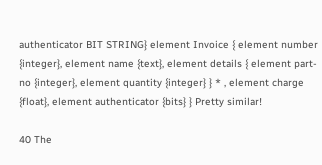authenticator BIT STRING} element Invoice { element number {integer}, element name {text}, element details { element part-no {integer}, element quantity {integer} } * , element charge {float}, element authenticator {bits} } Pretty similar!

40 The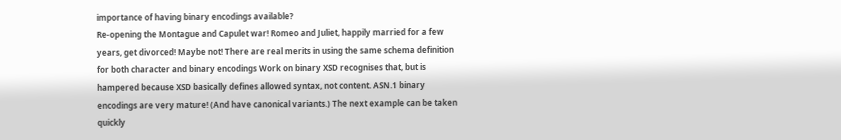importance of having binary encodings available?
Re-opening the Montague and Capulet war! Romeo and Juliet, happily married for a few years, get divorced! Maybe not! There are real merits in using the same schema definition for both character and binary encodings Work on binary XSD recognises that, but is hampered because XSD basically defines allowed syntax, not content. ASN.1 binary encodings are very mature! (And have canonical variants.) The next example can be taken quickly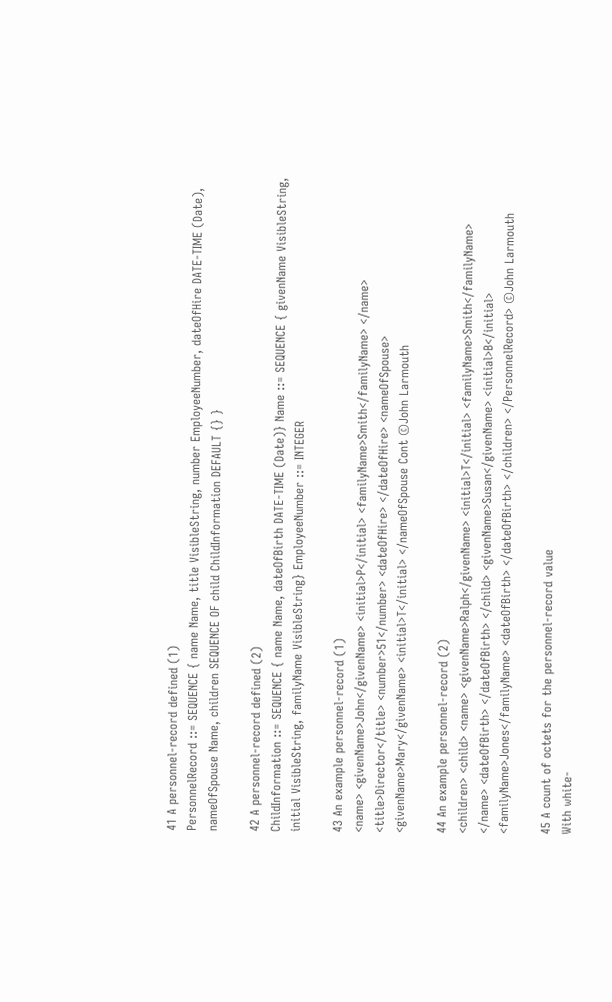41 A personnel-record defined (1)
PersonnelRecord ::= SEQUENCE { name Name, title VisibleString, number EmployeeNumber, dateOfHire DATE-TIME (Date), nameOfSpouse Name, children SEQUENCE OF child ChildInformation DEFAULT {} }

42 A personnel-record defined (2)
ChildInformation ::= SEQUENCE { name Name, dateOfBirth DATE-TIME (Date)} Name ::= SEQUENCE { givenName VisibleString, initial VisibleString, familyName VisibleString} EmployeeNumber ::= INTEGER

43 An example personnel-record (1)
<name> <givenName>John</givenName> <initial>P</initial> <familyName>Smith</familyName> </name> <title>Director</title> <number>51</number> <dateOfHire> </dateOfHire> <nameOfSpouse> <givenName>Mary</givenName> <initial>T</initial> </nameOfSpouse Cont ©John Larmouth

44 An example personnel-record (2)
<children> <child> <name> <givenName>Ralph</givenName> <initial>T</initial> <familyName>Smith</familyName> </name> <dateOfBirth> </dateOfBirth> </child> <givenName>Susan</givenName> <initial>B</initial> <familyName>Jones</familyName> <dateOfBirth> </dateOfBirth> </children> </PersonnelRecord> ©John Larmouth

45 A count of octets for the personnel-record value
With white-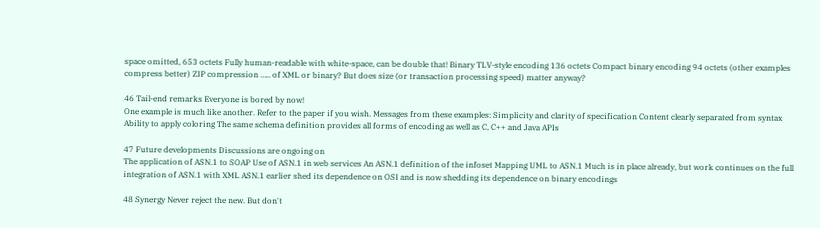space omitted, 653 octets Fully human-readable with white-space, can be double that! Binary TLV-style encoding 136 octets Compact binary encoding 94 octets (other examples compress better) ZIP compression ….. of XML or binary? But does size (or transaction processing speed) matter anyway?

46 Tail-end remarks Everyone is bored by now!
One example is much like another. Refer to the paper if you wish. Messages from these examples: Simplicity and clarity of specification Content clearly separated from syntax Ability to apply coloring The same schema definition provides all forms of encoding as well as C, C++ and Java APIs

47 Future developments Discussions are ongoing on
The application of ASN.1 to SOAP Use of ASN.1 in web services An ASN.1 definition of the infoset Mapping UML to ASN.1 Much is in place already, but work continues on the full integration of ASN.1 with XML ASN.1 earlier shed its dependence on OSI and is now shedding its dependence on binary encodings

48 Synergy Never reject the new. But don't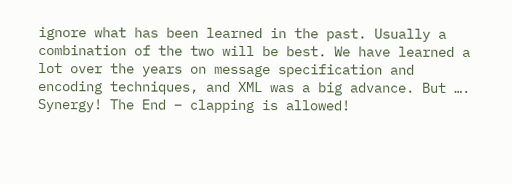ignore what has been learned in the past. Usually a combination of the two will be best. We have learned a lot over the years on message specification and encoding techniques, and XML was a big advance. But …. Synergy! The End – clapping is allowed!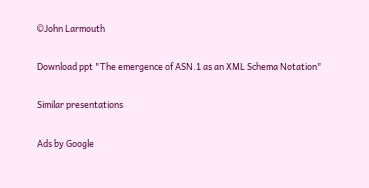©John Larmouth

Download ppt "The emergence of ASN.1 as an XML Schema Notation"

Similar presentations

Ads by Google